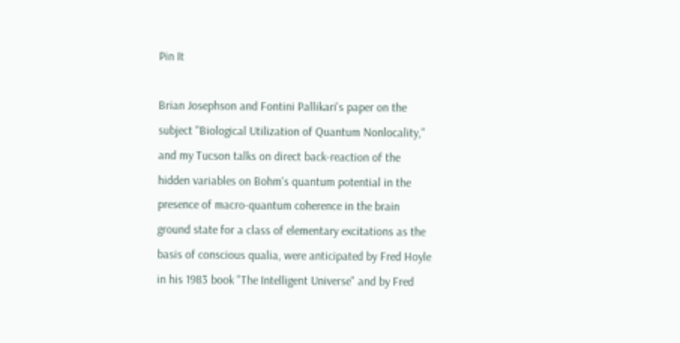Pin It

Brian Josephson and Fontini Pallikari's paper on the subject "Biological Utilization of Quantum Nonlocality," and my Tucson talks on direct back-reaction of the hidden variables on Bohm's quantum potential in the presence of macro-quantum coherence in the brain ground state for a class of elementary excitations as the basis of conscious qualia, were anticipated by Fred Hoyle in his 1983 book "The Intelligent Universe" and by Fred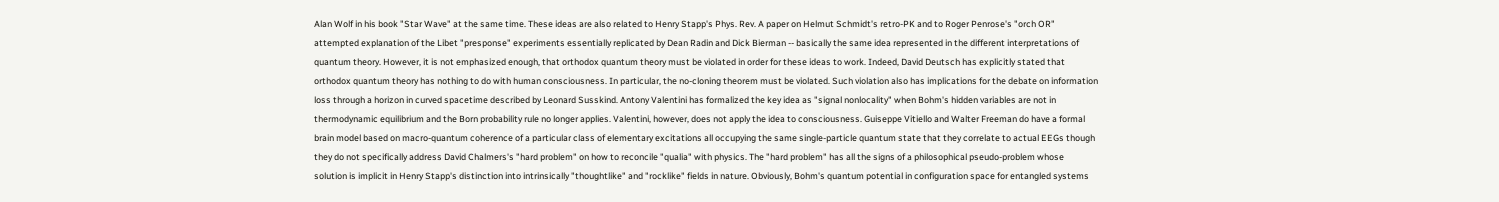Alan Wolf in his book "Star Wave" at the same time. These ideas are also related to Henry Stapp's Phys. Rev. A paper on Helmut Schmidt's retro-PK and to Roger Penrose's "orch OR" attempted explanation of the Libet "presponse" experiments essentially replicated by Dean Radin and Dick Bierman -- basically the same idea represented in the different interpretations of quantum theory. However, it is not emphasized enough, that orthodox quantum theory must be violated in order for these ideas to work. Indeed, David Deutsch has explicitly stated that orthodox quantum theory has nothing to do with human consciousness. In particular, the no-cloning theorem must be violated. Such violation also has implications for the debate on information loss through a horizon in curved spacetime described by Leonard Susskind. Antony Valentini has formalized the key idea as "signal nonlocality" when Bohm's hidden variables are not in thermodynamic equilibrium and the Born probability rule no longer applies. Valentini, however, does not apply the idea to consciousness. Guiseppe Vitiello and Walter Freeman do have a formal brain model based on macro-quantum coherence of a particular class of elementary excitations all occupying the same single-particle quantum state that they correlate to actual EEGs though they do not specifically address David Chalmers's "hard problem" on how to reconcile "qualia" with physics. The "hard problem" has all the signs of a philosophical pseudo-problem whose solution is implicit in Henry Stapp's distinction into intrinsically "thoughtlike" and "rocklike" fields in nature. Obviously, Bohm's quantum potential in configuration space for entangled systems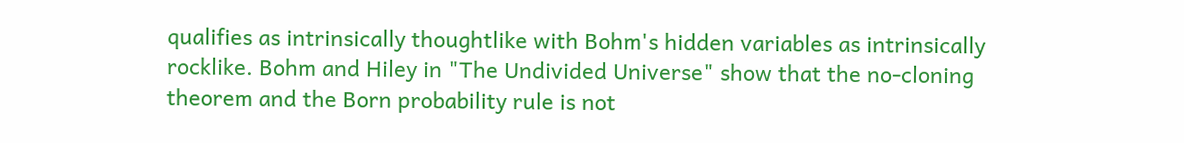qualifies as intrinsically thoughtlike with Bohm's hidden variables as intrinsically rocklike. Bohm and Hiley in "The Undivided Universe" show that the no-cloning theorem and the Born probability rule is not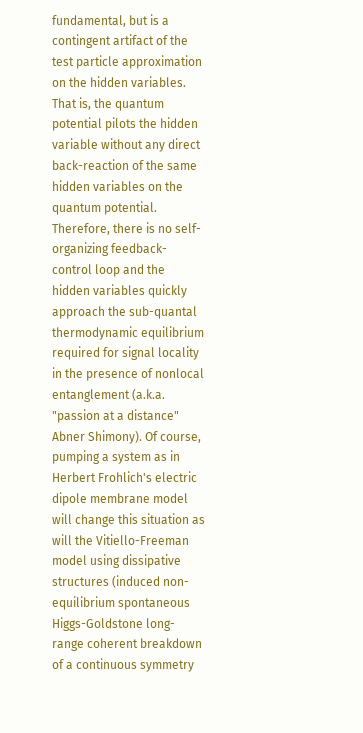fundamental, but is a contingent artifact of the test particle approximation on the hidden variables. That is, the quantum potential pilots the hidden variable without any direct back-reaction of the same hidden variables on the quantum potential. Therefore, there is no self-organizing feedback-control loop and the hidden variables quickly approach the sub-quantal thermodynamic equilibrium required for signal locality in the presence of nonlocal entanglement (a.k.a. "passion at a distance" Abner Shimony). Of course, pumping a system as in Herbert Frohlich's electric dipole membrane model will change this situation as will the Vitiello-Freeman model using dissipative structures (induced non-equilibrium spontaneous Higgs-Goldstone long-range coherent breakdown of a continuous symmetry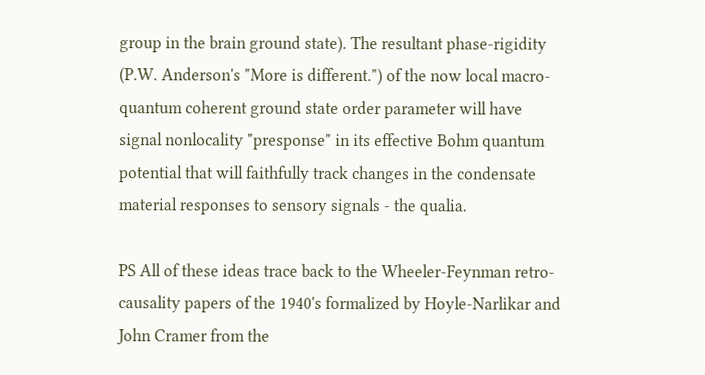group in the brain ground state). The resultant phase-rigidity (P.W. Anderson's "More is different.") of the now local macro-quantum coherent ground state order parameter will have signal nonlocality "presponse" in its effective Bohm quantum potential that will faithfully track changes in the condensate material responses to sensory signals - the qualia.

PS All of these ideas trace back to the Wheeler-Feynman retro-causality papers of the 1940's formalized by Hoyle-Narlikar and John Cramer from the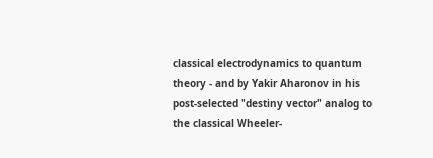classical electrodynamics to quantum theory - and by Yakir Aharonov in his post-selected "destiny vector" analog to the classical Wheeler-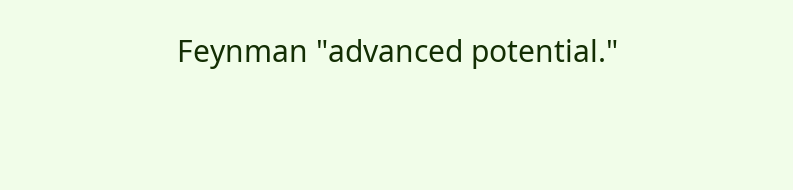Feynman "advanced potential."